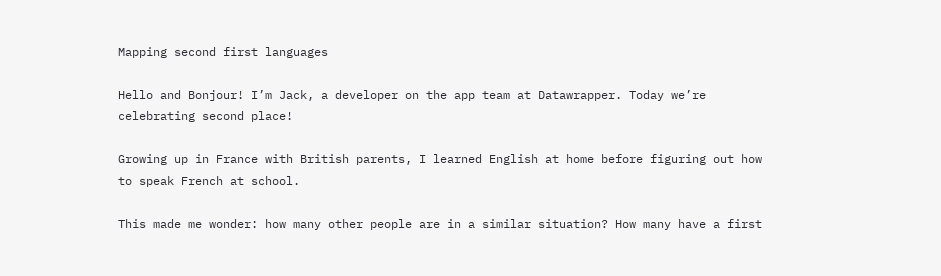Mapping second first languages

Hello and Bonjour! I’m Jack, a developer on the app team at Datawrapper. Today we’re celebrating second place!

Growing up in France with British parents, I learned English at home before figuring out how to speak French at school.

This made me wonder: how many other people are in a similar situation? How many have a first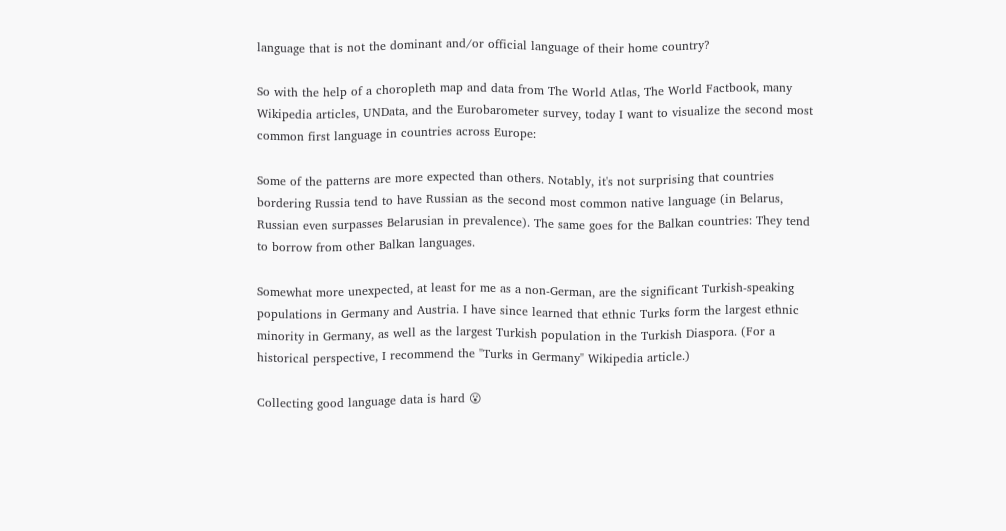language that is not the dominant and/or official language of their home country?

So with the help of a choropleth map and data from The World Atlas, The World Factbook, many Wikipedia articles, UNData, and the Eurobarometer survey, today I want to visualize the second most common first language in countries across Europe:

Some of the patterns are more expected than others. Notably, it's not surprising that countries bordering Russia tend to have Russian as the second most common native language (in Belarus, Russian even surpasses Belarusian in prevalence). The same goes for the Balkan countries: They tend to borrow from other Balkan languages.

Somewhat more unexpected, at least for me as a non-German, are the significant Turkish-speaking populations in Germany and Austria. I have since learned that ethnic Turks form the largest ethnic minority in Germany, as well as the largest Turkish population in the Turkish Diaspora. (For a historical perspective, I recommend the "Turks in Germany" Wikipedia article.)

Collecting good language data is hard 😮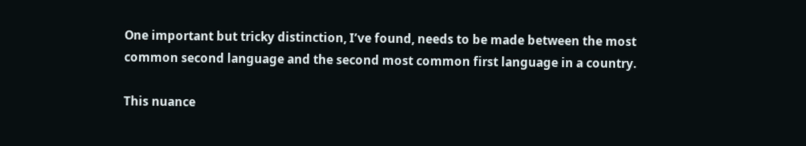One important but tricky distinction, I’ve found, needs to be made between the most common second language and the second most common first language in a country.

This nuance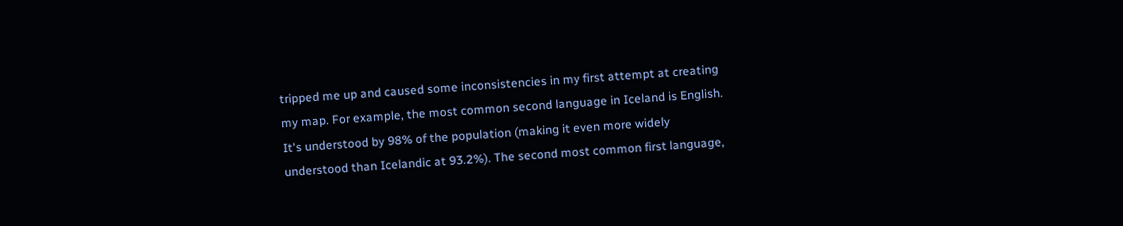tripped me up and caused some inconsistencies in my first attempt at creating my map. For example, the most common second language in Iceland is English. It's understood by 98% of the population (making it even more widely understood than Icelandic at 93.2%). The second most common first language,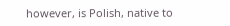however, is Polish, native to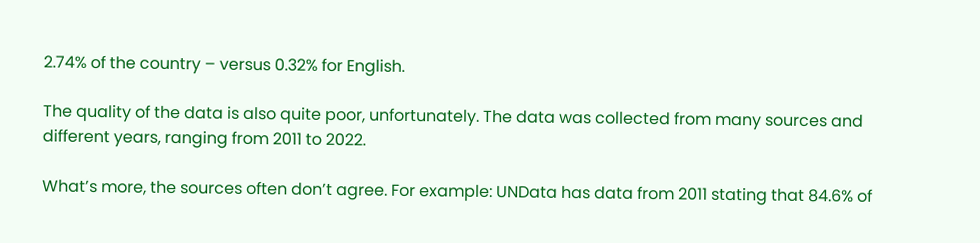2.74% of the country – versus 0.32% for English.

The quality of the data is also quite poor, unfortunately. The data was collected from many sources and different years, ranging from 2011 to 2022.

What’s more, the sources often don’t agree. For example: UNData has data from 2011 stating that 84.6% of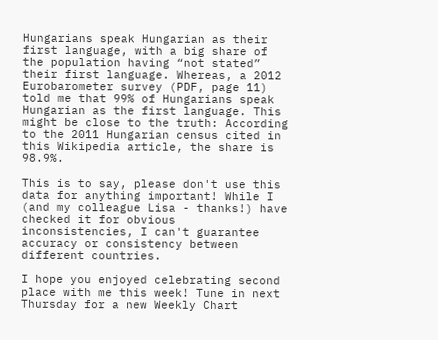Hungarians speak Hungarian as their first language, with a big share of the population having “not stated” their first language. Whereas, a 2012 Eurobarometer survey (PDF, page 11) told me that 99% of Hungarians speak Hungarian as the first language. This might be close to the truth: According to the 2011 Hungarian census cited in this Wikipedia article, the share is 98.9%.

This is to say, please don't use this data for anything important! While I (and my colleague Lisa - thanks!) have checked it for obvious inconsistencies, I can't guarantee accuracy or consistency between different countries.

I hope you enjoyed celebrating second place with me this week! Tune in next Thursday for a new Weekly Chart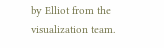by Elliot from the visualization team.